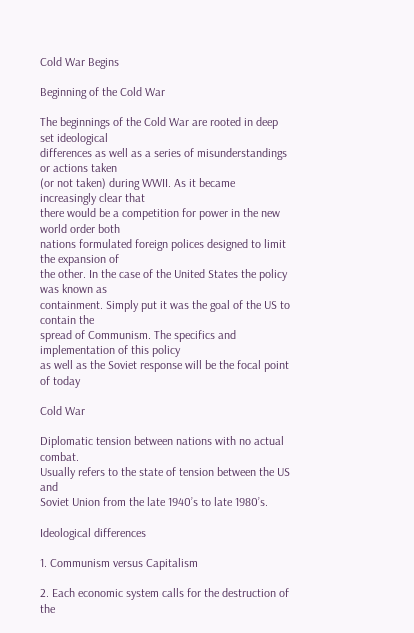Cold War Begins

Beginning of the Cold War

The beginnings of the Cold War are rooted in deep set ideological
differences as well as a series of misunderstandings or actions taken
(or not taken) during WWII. As it became increasingly clear that
there would be a competition for power in the new world order both
nations formulated foreign polices designed to limit the expansion of
the other. In the case of the United States the policy was known as
containment. Simply put it was the goal of the US to contain the
spread of Communism. The specifics and implementation of this policy
as well as the Soviet response will be the focal point of today

Cold War

Diplomatic tension between nations with no actual combat.
Usually refers to the state of tension between the US and
Soviet Union from the late 1940’s to late 1980’s.

Ideological differences

1. Communism versus Capitalism

2. Each economic system calls for the destruction of the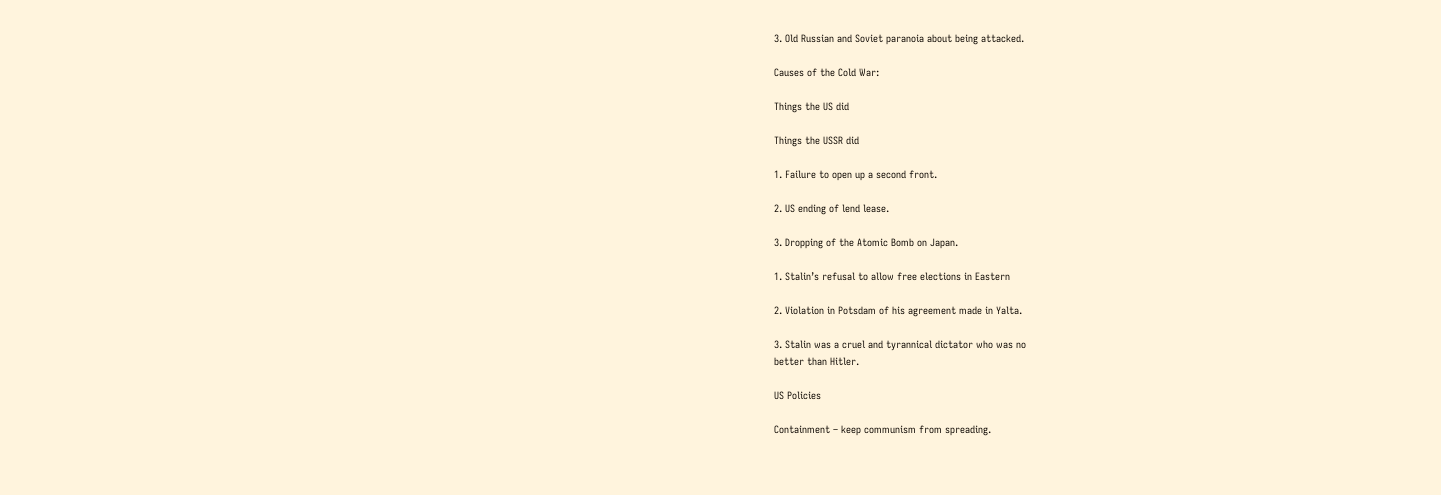3. Old Russian and Soviet paranoia about being attacked.

Causes of the Cold War:

Things the US did

Things the USSR did

1. Failure to open up a second front.

2. US ending of lend lease.

3. Dropping of the Atomic Bomb on Japan.

1. Stalin’s refusal to allow free elections in Eastern

2. Violation in Potsdam of his agreement made in Yalta.

3. Stalin was a cruel and tyrannical dictator who was no
better than Hitler.

US Policies

Containment – keep communism from spreading.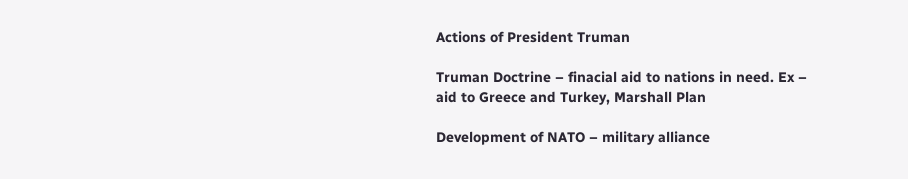Actions of President Truman

Truman Doctrine – finacial aid to nations in need. Ex –
aid to Greece and Turkey, Marshall Plan

Development of NATO – military alliance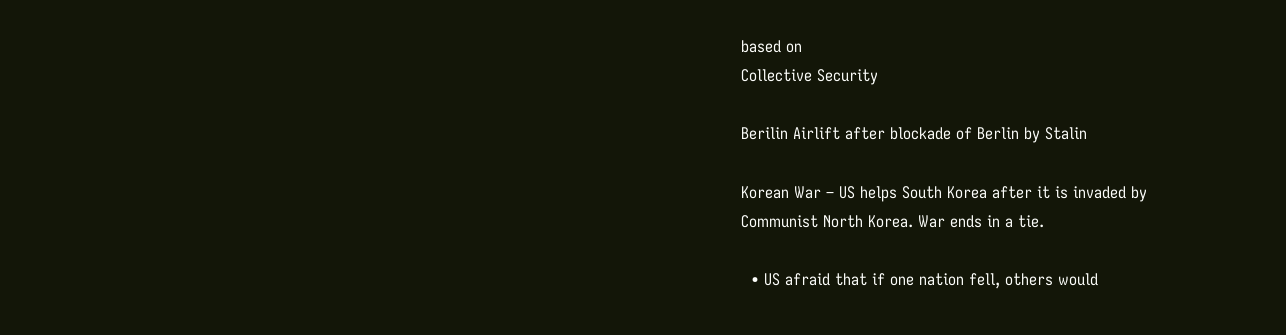based on
Collective Security

Berilin Airlift after blockade of Berlin by Stalin

Korean War – US helps South Korea after it is invaded by
Communist North Korea. War ends in a tie.

  • US afraid that if one nation fell, others would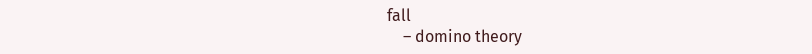fall
    – domino theory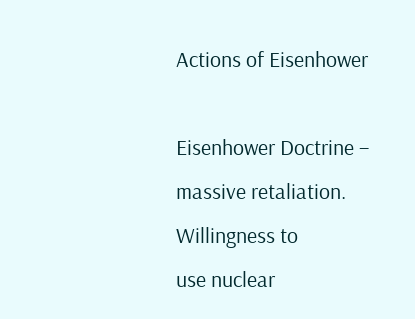Actions of Eisenhower

Eisenhower Doctrine – massive retaliation. Willingness to
use nuclear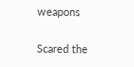weapons

Scared the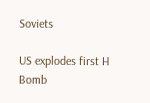Soviets

US explodes first H Bomb